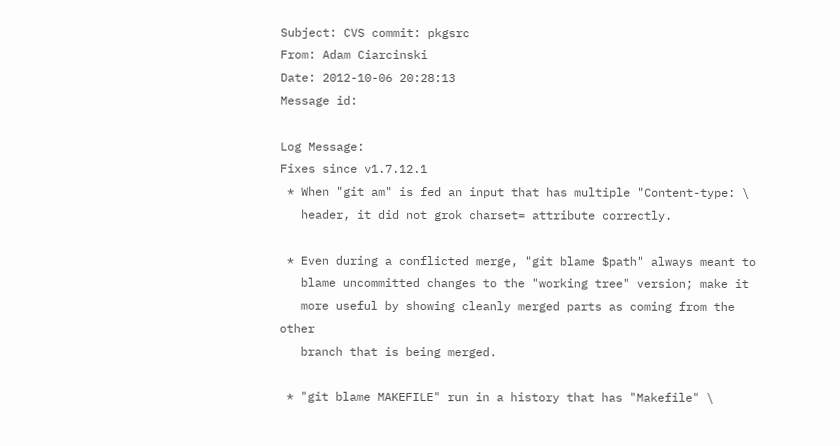Subject: CVS commit: pkgsrc
From: Adam Ciarcinski
Date: 2012-10-06 20:28:13
Message id:

Log Message:
Fixes since v1.7.12.1
 * When "git am" is fed an input that has multiple "Content-type: \
   header, it did not grok charset= attribute correctly.

 * Even during a conflicted merge, "git blame $path" always meant to
   blame uncommitted changes to the "working tree" version; make it
   more useful by showing cleanly merged parts as coming from the other
   branch that is being merged.

 * "git blame MAKEFILE" run in a history that has "Makefile" \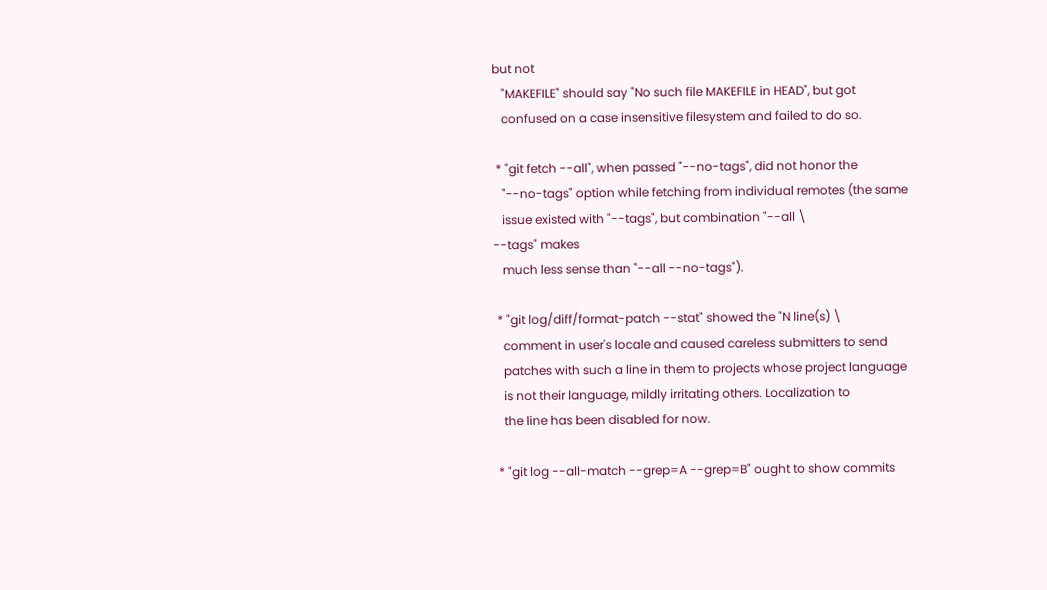but not
   "MAKEFILE" should say "No such file MAKEFILE in HEAD", but got
   confused on a case insensitive filesystem and failed to do so.

 * "git fetch --all", when passed "--no-tags", did not honor the
   "--no-tags" option while fetching from individual remotes (the same
   issue existed with "--tags", but combination "--all \
--tags" makes
   much less sense than "--all --no-tags").

 * "git log/diff/format-patch --stat" showed the "N line(s) \
   comment in user's locale and caused careless submitters to send
   patches with such a line in them to projects whose project language
   is not their language, mildly irritating others. Localization to
   the line has been disabled for now.

 * "git log --all-match --grep=A --grep=B" ought to show commits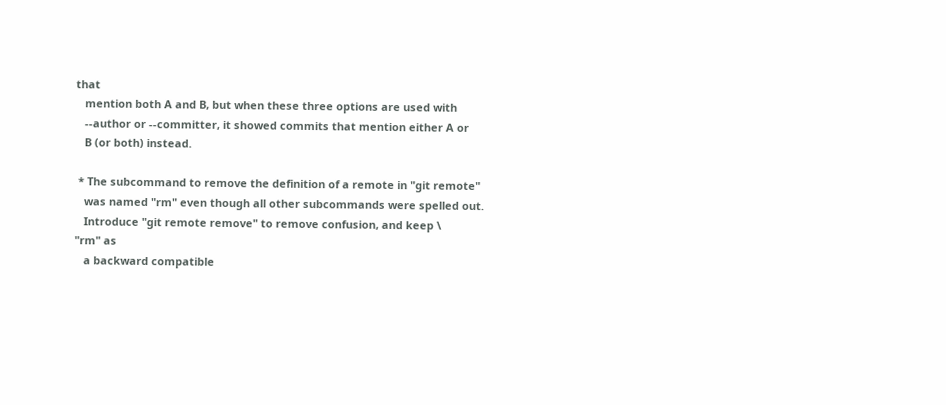that
   mention both A and B, but when these three options are used with
   --author or --committer, it showed commits that mention either A or
   B (or both) instead.

 * The subcommand to remove the definition of a remote in "git remote"
   was named "rm" even though all other subcommands were spelled out.
   Introduce "git remote remove" to remove confusion, and keep \
"rm" as
   a backward compatible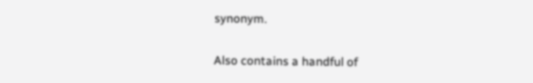synonym.

Also contains a handful of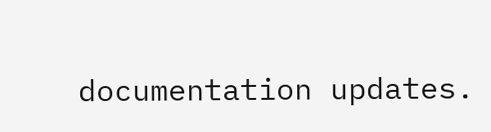documentation updates.